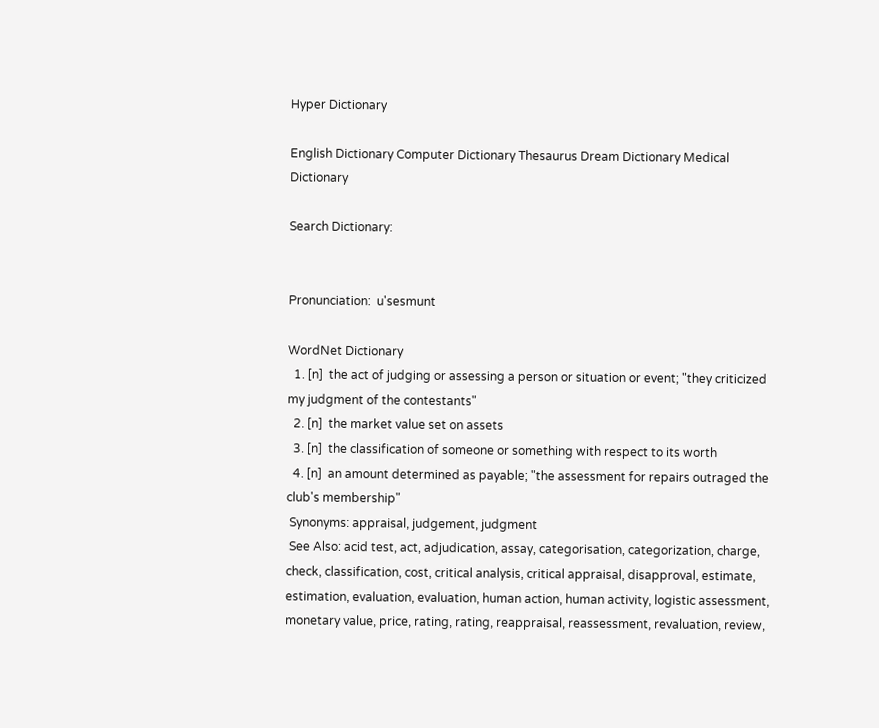Hyper Dictionary

English Dictionary Computer Dictionary Thesaurus Dream Dictionary Medical Dictionary

Search Dictionary:


Pronunciation:  u'sesmunt

WordNet Dictionary
  1. [n]  the act of judging or assessing a person or situation or event; "they criticized my judgment of the contestants"
  2. [n]  the market value set on assets
  3. [n]  the classification of someone or something with respect to its worth
  4. [n]  an amount determined as payable; "the assessment for repairs outraged the club's membership"
 Synonyms: appraisal, judgement, judgment
 See Also: acid test, act, adjudication, assay, categorisation, categorization, charge, check, classification, cost, critical analysis, critical appraisal, disapproval, estimate, estimation, evaluation, evaluation, human action, human activity, logistic assessment, monetary value, price, rating, rating, reappraisal, reassessment, revaluation, review,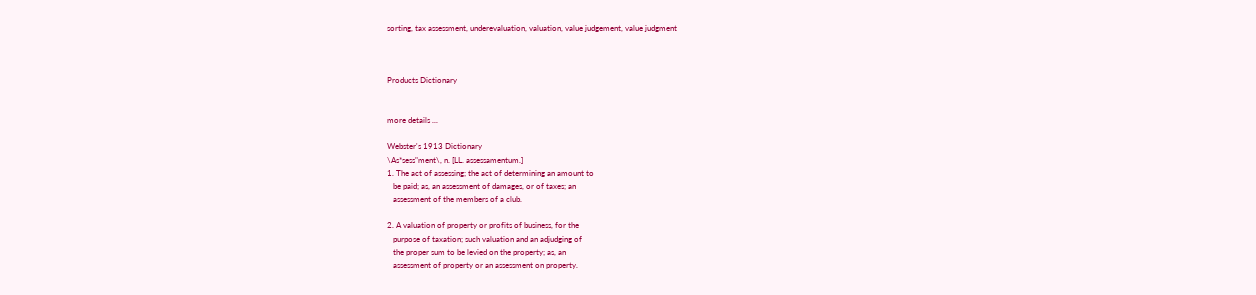sorting, tax assessment, underevaluation, valuation, value judgement, value judgment



Products Dictionary


more details ...

Webster's 1913 Dictionary
\As*sess"ment\, n. [LL. assessamentum.]
1. The act of assessing; the act of determining an amount to
   be paid; as, an assessment of damages, or of taxes; an
   assessment of the members of a club.

2. A valuation of property or profits of business, for the
   purpose of taxation; such valuation and an adjudging of
   the proper sum to be levied on the property; as, an
   assessment of property or an assessment on property.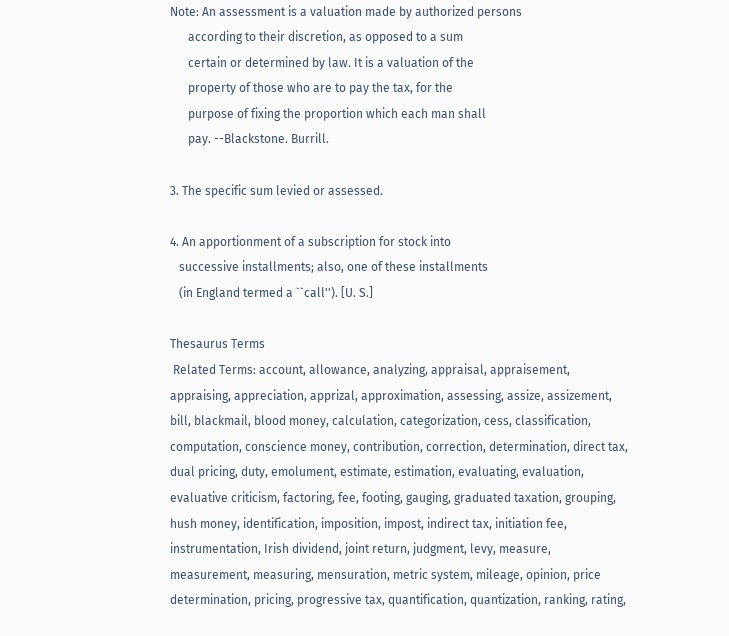Note: An assessment is a valuation made by authorized persons
      according to their discretion, as opposed to a sum
      certain or determined by law. It is a valuation of the
      property of those who are to pay the tax, for the
      purpose of fixing the proportion which each man shall
      pay. --Blackstone. Burrill.

3. The specific sum levied or assessed.

4. An apportionment of a subscription for stock into
   successive installments; also, one of these installments
   (in England termed a ``call''). [U. S.]

Thesaurus Terms
 Related Terms: account, allowance, analyzing, appraisal, appraisement, appraising, appreciation, apprizal, approximation, assessing, assize, assizement, bill, blackmail, blood money, calculation, categorization, cess, classification, computation, conscience money, contribution, correction, determination, direct tax, dual pricing, duty, emolument, estimate, estimation, evaluating, evaluation, evaluative criticism, factoring, fee, footing, gauging, graduated taxation, grouping, hush money, identification, imposition, impost, indirect tax, initiation fee, instrumentation, Irish dividend, joint return, judgment, levy, measure, measurement, measuring, mensuration, metric system, mileage, opinion, price determination, pricing, progressive tax, quantification, quantization, ranking, rating,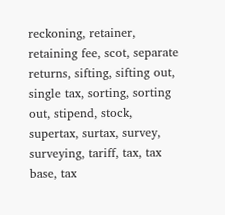reckoning, retainer, retaining fee, scot, separate returns, sifting, sifting out, single tax, sorting, sorting out, stipend, stock, supertax, surtax, survey, surveying, tariff, tax, tax base, tax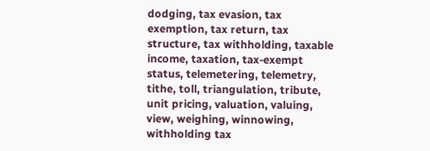dodging, tax evasion, tax exemption, tax return, tax structure, tax withholding, taxable income, taxation, tax-exempt status, telemetering, telemetry, tithe, toll, triangulation, tribute, unit pricing, valuation, valuing, view, weighing, winnowing, withholding tax